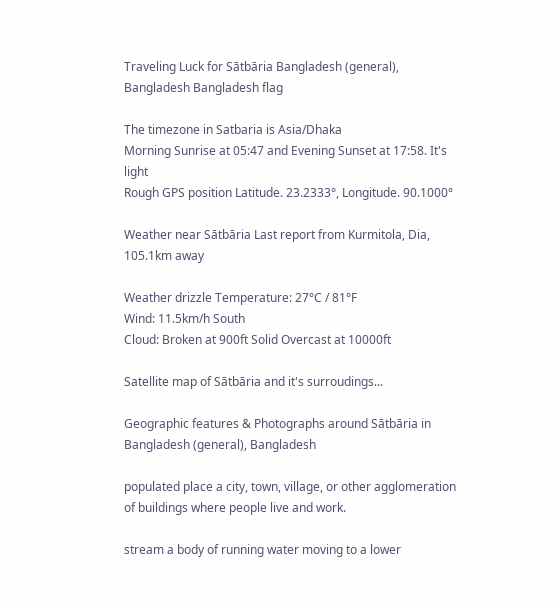Traveling Luck for Sātbāria Bangladesh (general), Bangladesh Bangladesh flag

The timezone in Satbaria is Asia/Dhaka
Morning Sunrise at 05:47 and Evening Sunset at 17:58. It's light
Rough GPS position Latitude. 23.2333°, Longitude. 90.1000°

Weather near Sātbāria Last report from Kurmitola, Dia, 105.1km away

Weather drizzle Temperature: 27°C / 81°F
Wind: 11.5km/h South
Cloud: Broken at 900ft Solid Overcast at 10000ft

Satellite map of Sātbāria and it's surroudings...

Geographic features & Photographs around Sātbāria in Bangladesh (general), Bangladesh

populated place a city, town, village, or other agglomeration of buildings where people live and work.

stream a body of running water moving to a lower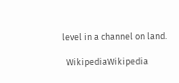level in a channel on land.

  WikipediaWikipedia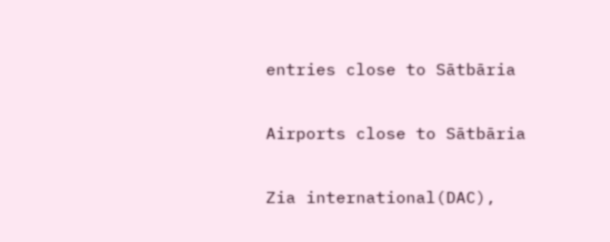entries close to Sātbāria

Airports close to Sātbāria

Zia international(DAC),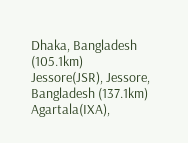Dhaka, Bangladesh (105.1km)
Jessore(JSR), Jessore, Bangladesh (137.1km)
Agartala(IXA),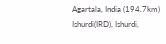Agartala, India (194.7km)
Ishurdi(IRD), Ishurdi,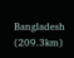Bangladesh (209.3km)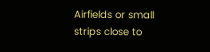Airfields or small strips close to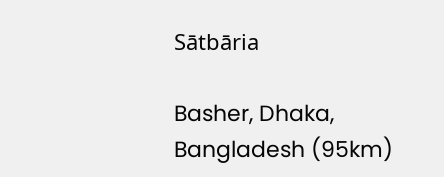Sātbāria

Basher, Dhaka, Bangladesh (95km)